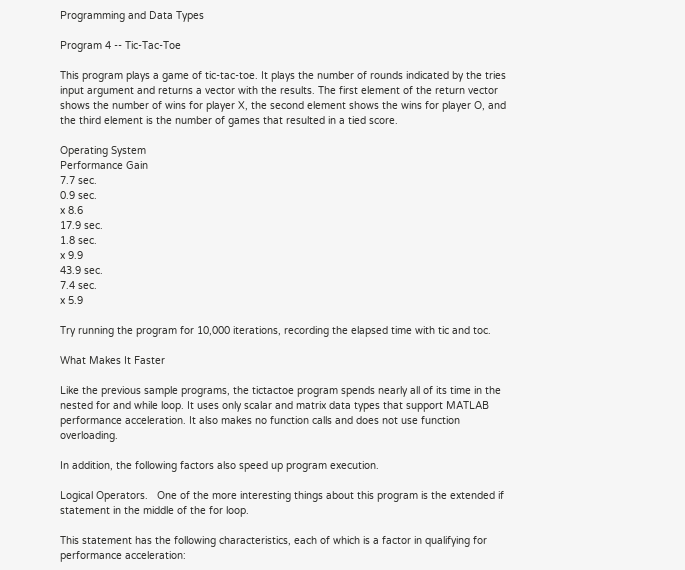Programming and Data Types

Program 4 -- Tic-Tac-Toe

This program plays a game of tic-tac-toe. It plays the number of rounds indicated by the tries input argument and returns a vector with the results. The first element of the return vector shows the number of wins for player X, the second element shows the wins for player O, and the third element is the number of games that resulted in a tied score.

Operating System
Performance Gain
7.7 sec.
0.9 sec.
x 8.6
17.9 sec.
1.8 sec.
x 9.9
43.9 sec.
7.4 sec.
x 5.9

Try running the program for 10,000 iterations, recording the elapsed time with tic and toc.

What Makes It Faster

Like the previous sample programs, the tictactoe program spends nearly all of its time in the nested for and while loop. It uses only scalar and matrix data types that support MATLAB performance acceleration. It also makes no function calls and does not use function overloading.

In addition, the following factors also speed up program execution.

Logical Operators.   One of the more interesting things about this program is the extended if statement in the middle of the for loop.

This statement has the following characteristics, each of which is a factor in qualifying for performance acceleration: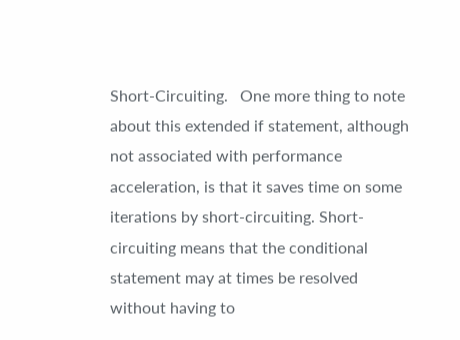Short-Circuiting.   One more thing to note about this extended if statement, although not associated with performance acceleration, is that it saves time on some iterations by short-circuiting. Short-circuiting means that the conditional statement may at times be resolved without having to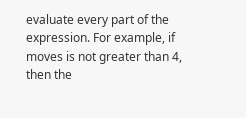evaluate every part of the expression. For example, if moves is not greater than 4, then the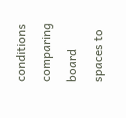conditions comparing board spaces to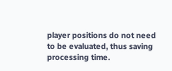player positions do not need to be evaluated, thus saving processing time.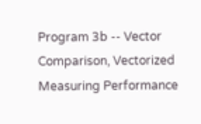Program 3b -- Vector Comparison, Vectorized Measuring Performance